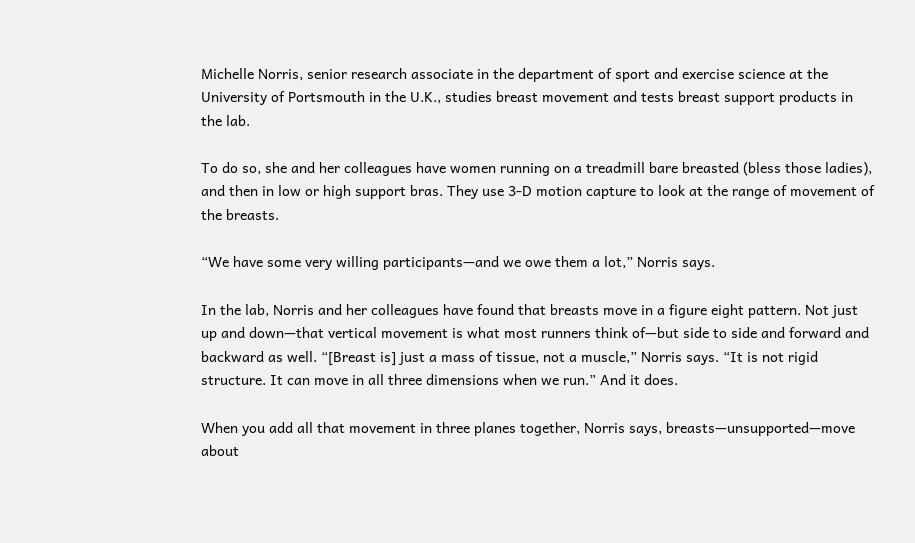Michelle Norris, senior research associate in the department of sport and exercise science at the University of Portsmouth in the U.K., studies breast movement and tests breast support products in the lab.

To do so, she and her colleagues have women running on a treadmill bare breasted (bless those ladies), and then in low or high support bras. They use 3-D motion capture to look at the range of movement of the breasts.

“We have some very willing participants—and we owe them a lot,” Norris says.

In the lab, Norris and her colleagues have found that breasts move in a figure eight pattern. Not just up and down—that vertical movement is what most runners think of—but side to side and forward and backward as well. “[Breast is] just a mass of tissue, not a muscle,” Norris says. “It is not rigid structure. It can move in all three dimensions when we run.” And it does.

When you add all that movement in three planes together, Norris says, breasts—unsupported—move about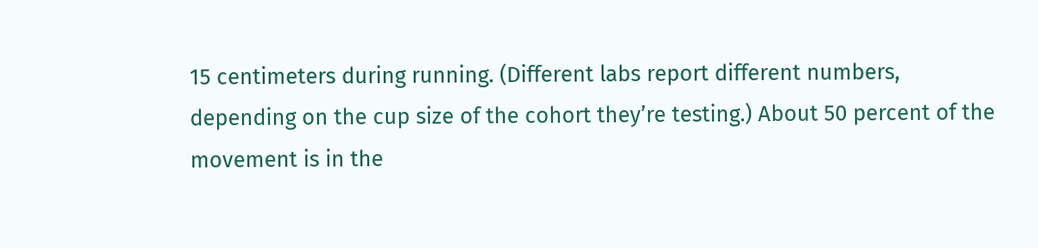15 centimeters during running. (Different labs report different numbers, depending on the cup size of the cohort they’re testing.) About 50 percent of the movement is in the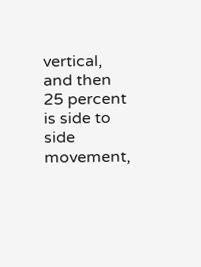vertical, and then 25 percent is side to side movement,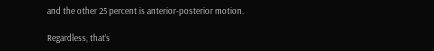and the other 25 percent is anterior-posterior motion.

Regardless, that’s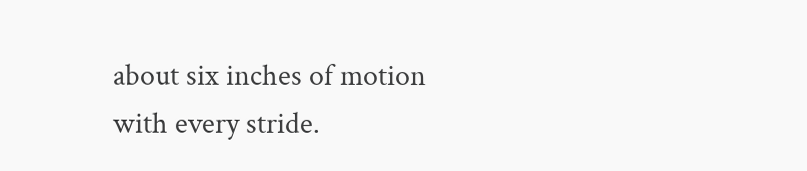about six inches of motion with every stride.